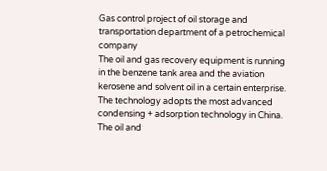Gas control project of oil storage and transportation department of a petrochemical company
The oil and gas recovery equipment is running in the benzene tank area and the aviation kerosene and solvent oil in a certain enterprise. The technology adopts the most advanced condensing + adsorption technology in China. The oil and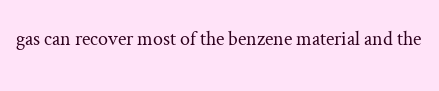gas can recover most of the benzene material and the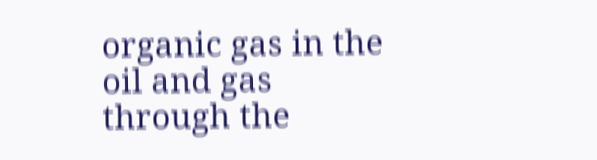organic gas in the oil and gas through the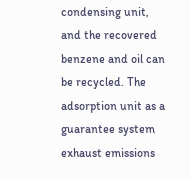condensing unit, and the recovered benzene and oil can be recycled. The adsorption unit as a guarantee system exhaust emissions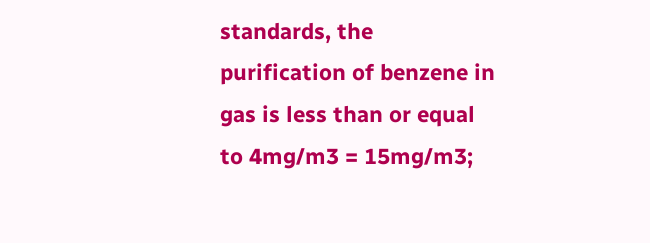standards, the purification of benzene in gas is less than or equal to 4mg/m3 = 15mg/m3;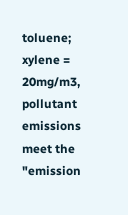toluene; xylene = 20mg/m3, pollutant emissions meet the "emission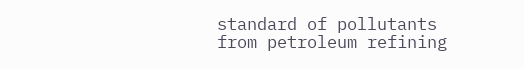standard of pollutants from petroleum refining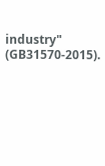industry" (GB31570-2015).